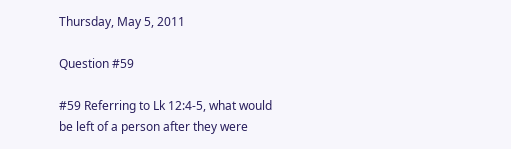Thursday, May 5, 2011

Question #59

#59 Referring to Lk 12:4-5, what would be left of a person after they were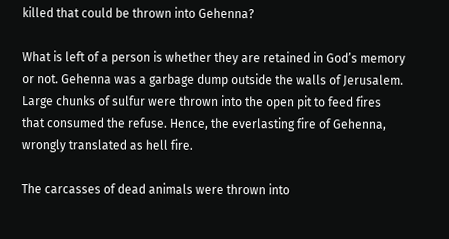killed that could be thrown into Gehenna?

What is left of a person is whether they are retained in God’s memory or not. Gehenna was a garbage dump outside the walls of Jerusalem. Large chunks of sulfur were thrown into the open pit to feed fires that consumed the refuse. Hence, the everlasting fire of Gehenna, wrongly translated as hell fire.

The carcasses of dead animals were thrown into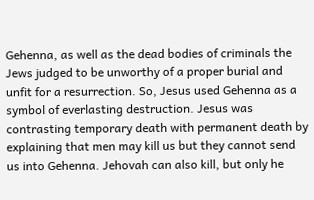Gehenna, as well as the dead bodies of criminals the Jews judged to be unworthy of a proper burial and unfit for a resurrection. So, Jesus used Gehenna as a symbol of everlasting destruction. Jesus was contrasting temporary death with permanent death by explaining that men may kill us but they cannot send us into Gehenna. Jehovah can also kill, but only he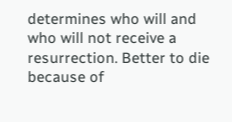determines who will and who will not receive a resurrection. Better to die because of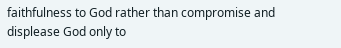faithfulness to God rather than compromise and displease God only to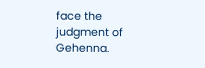face the judgment of Gehenna.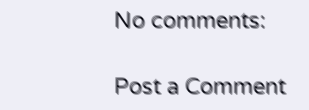No comments:

Post a Comment